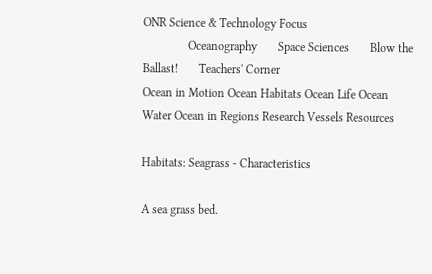ONR Science & Technology Focus
               Oceanography       Space Sciences       Blow the Ballast!       Teachers' Corner
Ocean in Motion Ocean Habitats Ocean Life Ocean Water Ocean in Regions Research Vessels Resources

Habitats: Seagrass - Characteristics

A sea grass bed.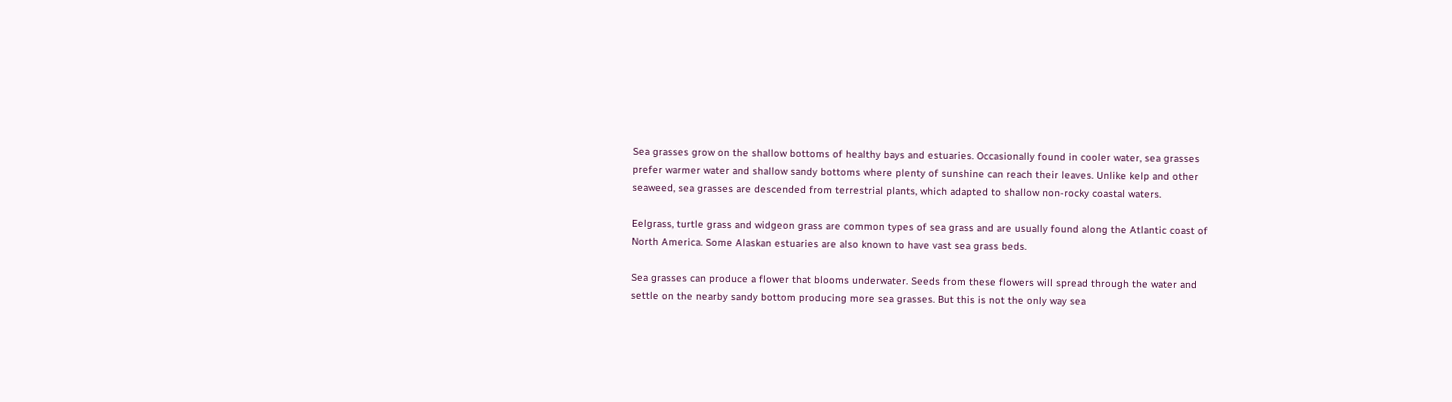Sea grasses grow on the shallow bottoms of healthy bays and estuaries. Occasionally found in cooler water, sea grasses prefer warmer water and shallow sandy bottoms where plenty of sunshine can reach their leaves. Unlike kelp and other seaweed, sea grasses are descended from terrestrial plants, which adapted to shallow non-rocky coastal waters.

Eelgrass, turtle grass and widgeon grass are common types of sea grass and are usually found along the Atlantic coast of North America. Some Alaskan estuaries are also known to have vast sea grass beds.

Sea grasses can produce a flower that blooms underwater. Seeds from these flowers will spread through the water and settle on the nearby sandy bottom producing more sea grasses. But this is not the only way sea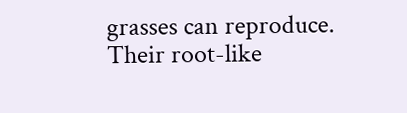grasses can reproduce. Their root-like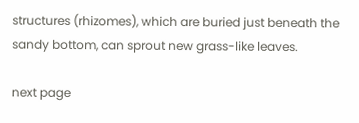structures (rhizomes), which are buried just beneath the sandy bottom, can sprout new grass-like leaves.

next page